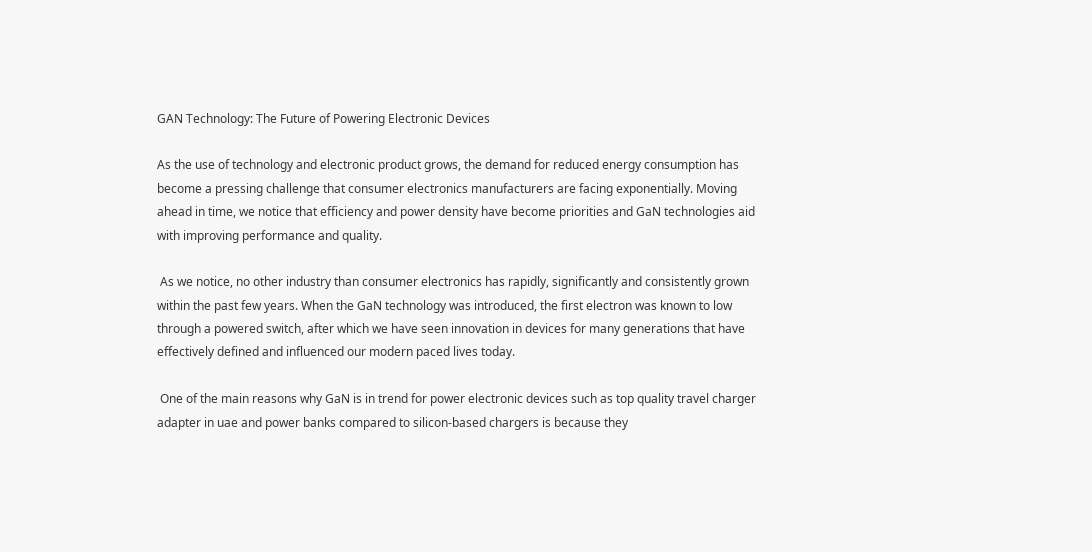GAN Technology: The Future of Powering Electronic Devices

As the use of technology and electronic product grows, the demand for reduced energy consumption has become a pressing challenge that consumer electronics manufacturers are facing exponentially. Moving ahead in time, we notice that efficiency and power density have become priorities and GaN technologies aid with improving performance and quality.

 As we notice, no other industry than consumer electronics has rapidly, significantly and consistently grown within the past few years. When the GaN technology was introduced, the first electron was known to low through a powered switch, after which we have seen innovation in devices for many generations that have effectively defined and influenced our modern paced lives today.

 One of the main reasons why GaN is in trend for power electronic devices such as top quality travel charger adapter in uae and power banks compared to silicon-based chargers is because they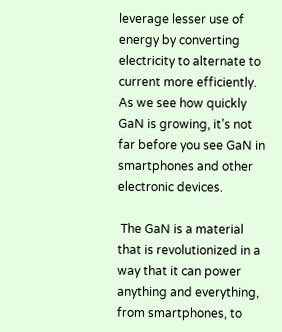leverage lesser use of energy by converting electricity to alternate to current more efficiently. As we see how quickly GaN is growing, it’s not far before you see GaN in smartphones and other electronic devices.

 The GaN is a material that is revolutionized in a way that it can power anything and everything, from smartphones, to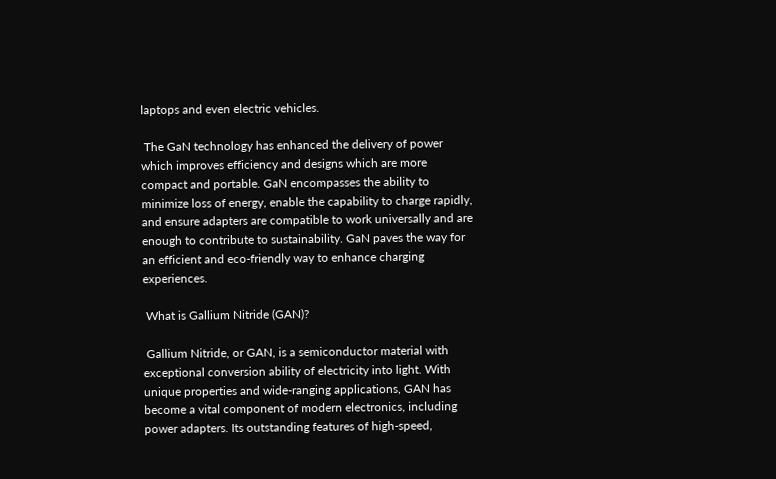laptops and even electric vehicles.

 The GaN technology has enhanced the delivery of power which improves efficiency and designs which are more compact and portable. GaN encompasses the ability to minimize loss of energy, enable the capability to charge rapidly, and ensure adapters are compatible to work universally and are enough to contribute to sustainability. GaN paves the way for an efficient and eco-friendly way to enhance charging experiences.

 What is Gallium Nitride (GAN)?

 Gallium Nitride, or GAN, is a semiconductor material with exceptional conversion ability of electricity into light. With unique properties and wide-ranging applications, GAN has become a vital component of modern electronics, including power adapters. Its outstanding features of high-speed,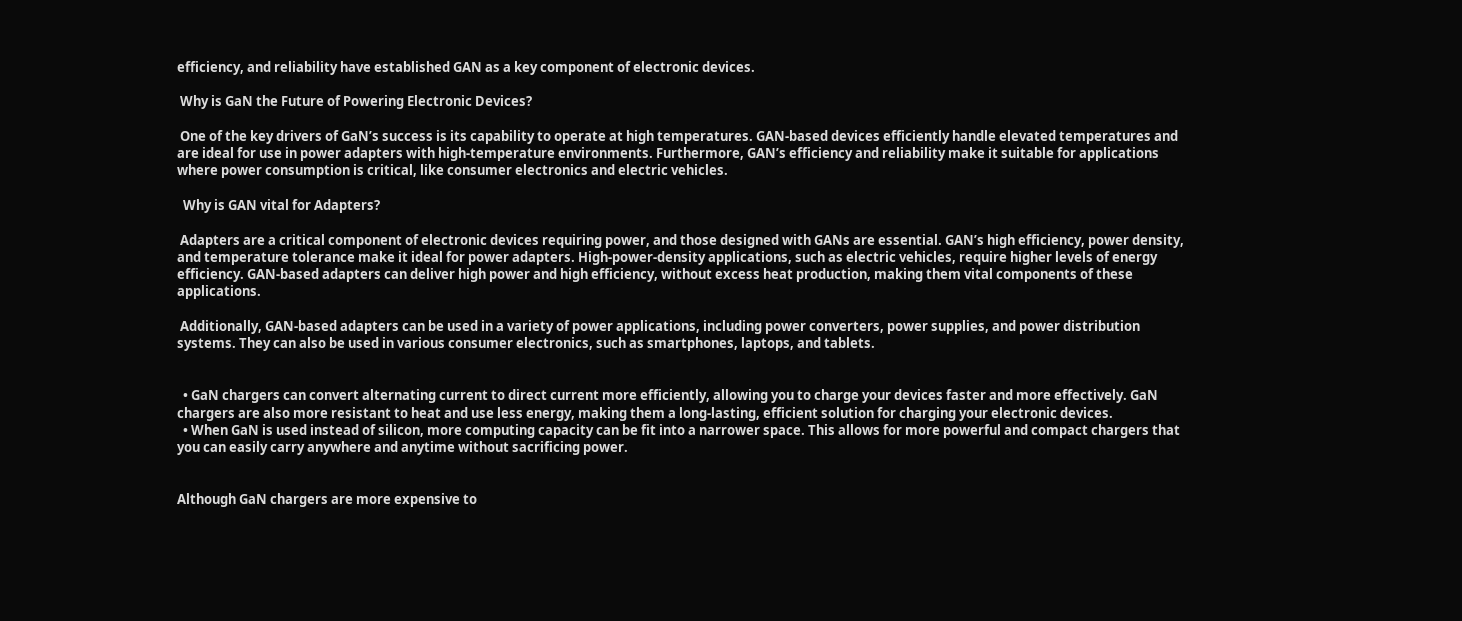efficiency, and reliability have established GAN as a key component of electronic devices.

 Why is GaN the Future of Powering Electronic Devices?

 One of the key drivers of GaN’s success is its capability to operate at high temperatures. GAN-based devices efficiently handle elevated temperatures and are ideal for use in power adapters with high-temperature environments. Furthermore, GAN’s efficiency and reliability make it suitable for applications where power consumption is critical, like consumer electronics and electric vehicles.

  Why is GAN vital for Adapters?

 Adapters are a critical component of electronic devices requiring power, and those designed with GANs are essential. GAN’s high efficiency, power density, and temperature tolerance make it ideal for power adapters. High-power-density applications, such as electric vehicles, require higher levels of energy efficiency. GAN-based adapters can deliver high power and high efficiency, without excess heat production, making them vital components of these applications.

 Additionally, GAN-based adapters can be used in a variety of power applications, including power converters, power supplies, and power distribution systems. They can also be used in various consumer electronics, such as smartphones, laptops, and tablets.


  • GaN chargers can convert alternating current to direct current more efficiently, allowing you to charge your devices faster and more effectively. GaN chargers are also more resistant to heat and use less energy, making them a long-lasting, efficient solution for charging your electronic devices.
  • When GaN is used instead of silicon, more computing capacity can be fit into a narrower space. This allows for more powerful and compact chargers that you can easily carry anywhere and anytime without sacrificing power.


Although GaN chargers are more expensive to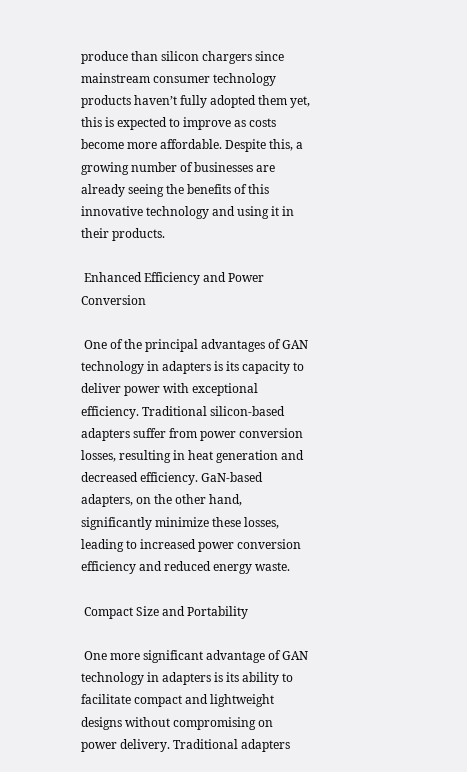produce than silicon chargers since mainstream consumer technology products haven’t fully adopted them yet, this is expected to improve as costs become more affordable. Despite this, a growing number of businesses are already seeing the benefits of this innovative technology and using it in their products.

 Enhanced Efficiency and Power Conversion

 One of the principal advantages of GAN technology in adapters is its capacity to deliver power with exceptional efficiency. Traditional silicon-based adapters suffer from power conversion losses, resulting in heat generation and decreased efficiency. GaN-based adapters, on the other hand, significantly minimize these losses, leading to increased power conversion efficiency and reduced energy waste.

 Compact Size and Portability

 One more significant advantage of GAN technology in adapters is its ability to facilitate compact and lightweight designs without compromising on power delivery. Traditional adapters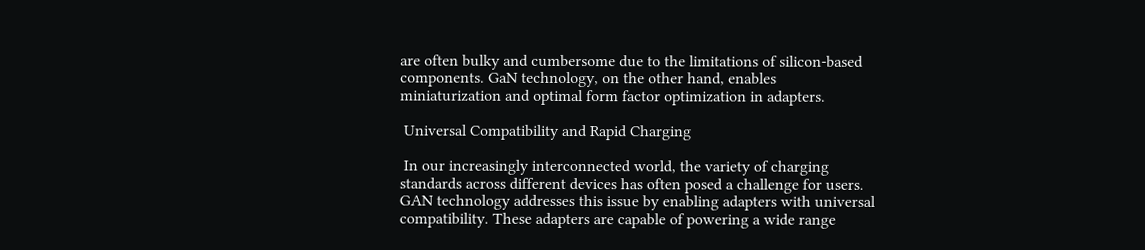are often bulky and cumbersome due to the limitations of silicon-based components. GaN technology, on the other hand, enables miniaturization and optimal form factor optimization in adapters.

 Universal Compatibility and Rapid Charging

 In our increasingly interconnected world, the variety of charging standards across different devices has often posed a challenge for users. GAN technology addresses this issue by enabling adapters with universal compatibility. These adapters are capable of powering a wide range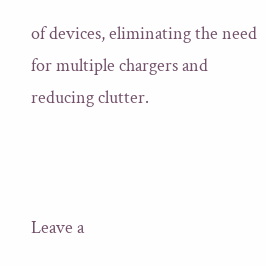of devices, eliminating the need for multiple chargers and reducing clutter.



Leave a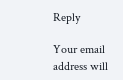Reply

Your email address will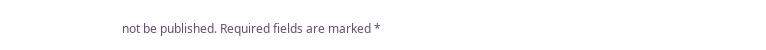not be published. Required fields are marked *